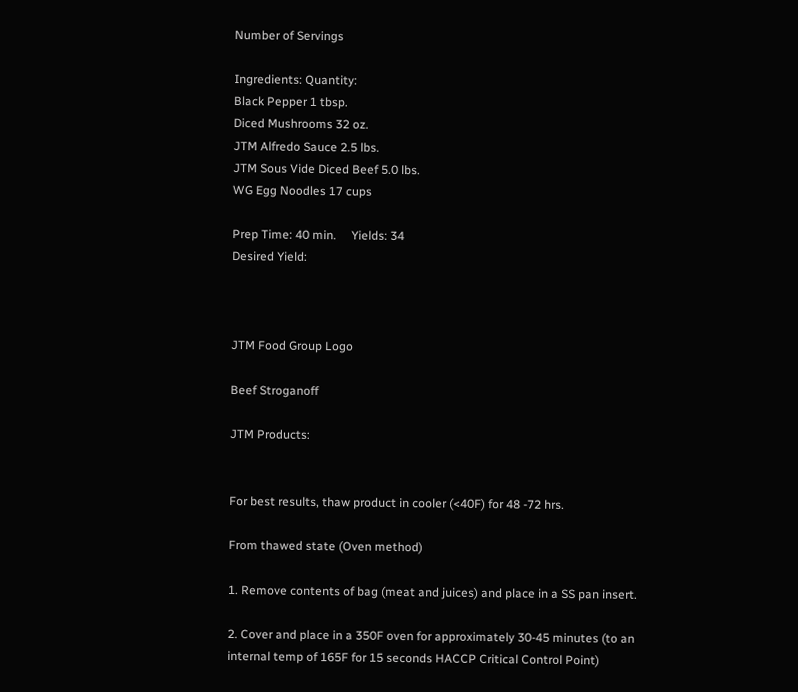Number of Servings

Ingredients: Quantity:
Black Pepper 1 tbsp.
Diced Mushrooms 32 oz.
JTM Alfredo Sauce 2.5 lbs.
JTM Sous Vide Diced Beef 5.0 lbs.
WG Egg Noodles 17 cups

Prep Time: 40 min.     Yields: 34
Desired Yield:



JTM Food Group Logo

Beef Stroganoff

JTM Products:


For best results, thaw product in cooler (<40F) for 48 -72 hrs.

From thawed state (Oven method)

1. Remove contents of bag (meat and juices) and place in a SS pan insert.

2. Cover and place in a 350F oven for approximately 30-45 minutes (to an internal temp of 165F for 15 seconds HACCP Critical Control Point)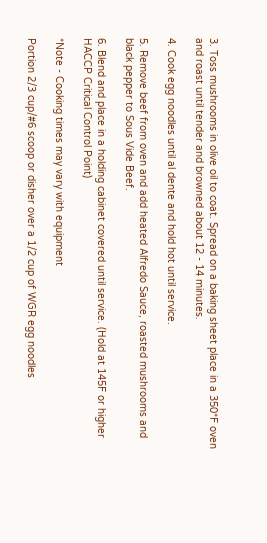3. Toss mushrooms in olive oil to coat. Spread on a baking sheet place in a 350*F oven and roast until tender and browned about 12 - 14 minutes.

4. Cook egg noodles until al dente and hold hot until service.

5. Remove beef from oven and add heated Alfredo Sauce, roasted mushrooms and black pepper to Sous Vide Beef.

6. Blend and place in a holding cabinet covered until service. (Hold at 145F or higher HACCP Critical Control Point)

*Note - Cooking times may vary with equipment

Portion 2/3 cup/#6 scoop or disher over a 1/2 cup of WGR egg noodles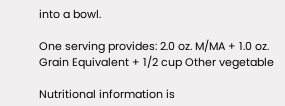into a bowl.

One serving provides: 2.0 oz. M/MA + 1.0 oz. Grain Equivalent + 1/2 cup Other vegetable

Nutritional information is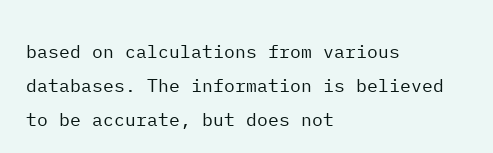based on calculations from various databases. The information is believed to be accurate, but does not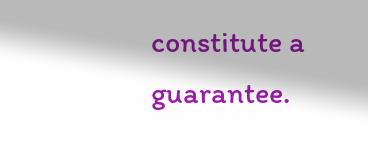constitute a guarantee.